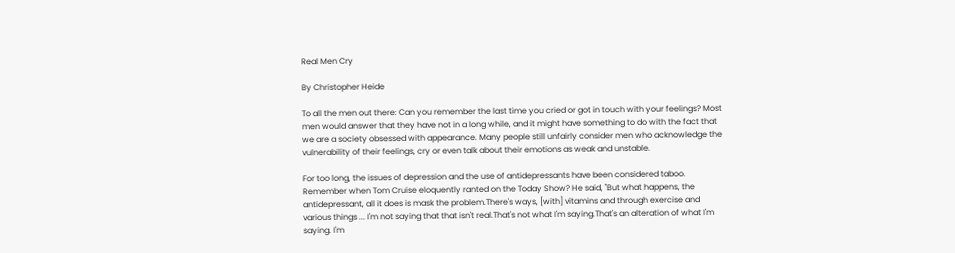Real Men Cry

By Christopher Heide

To all the men out there: Can you remember the last time you cried or got in touch with your feelings? Most men would answer that they have not in a long while, and it might have something to do with the fact that we are a society obsessed with appearance. Many people still unfairly consider men who acknowledge the vulnerability of their feelings, cry or even talk about their emotions as weak and unstable.

For too long, the issues of depression and the use of antidepressants have been considered taboo. Remember when Tom Cruise eloquently ranted on the Today Show? He said, "But what happens, the antidepressant, all it does is mask the problem.There's ways, [with] vitamins and through exercise and various things ... I'm not saying that that isn't real.That's not what I'm saying.That's an alteration of what I'm saying. I'm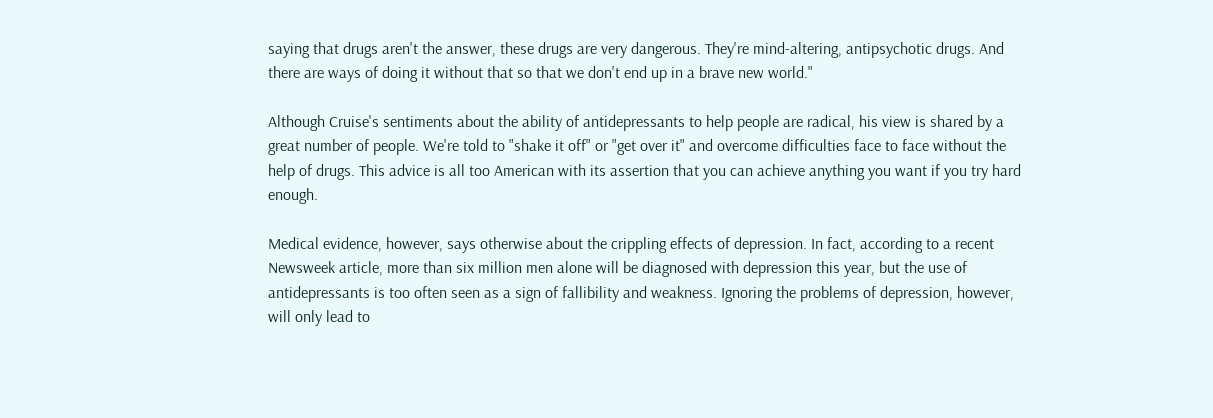saying that drugs aren't the answer, these drugs are very dangerous. They're mind-altering, antipsychotic drugs. And there are ways of doing it without that so that we don't end up in a brave new world."

Although Cruise's sentiments about the ability of antidepressants to help people are radical, his view is shared by a great number of people. We're told to "shake it off" or "get over it" and overcome difficulties face to face without the help of drugs. This advice is all too American with its assertion that you can achieve anything you want if you try hard enough.

Medical evidence, however, says otherwise about the crippling effects of depression. In fact, according to a recent Newsweek article, more than six million men alone will be diagnosed with depression this year, but the use of antidepressants is too often seen as a sign of fallibility and weakness. Ignoring the problems of depression, however, will only lead to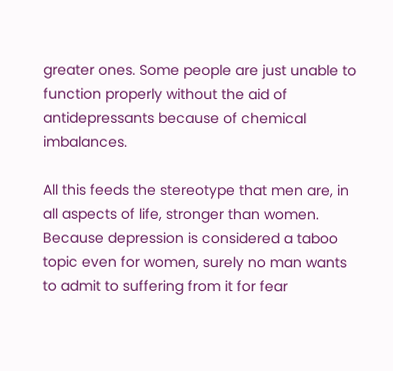greater ones. Some people are just unable to function properly without the aid of antidepressants because of chemical imbalances.

All this feeds the stereotype that men are, in all aspects of life, stronger than women. Because depression is considered a taboo topic even for women, surely no man wants to admit to suffering from it for fear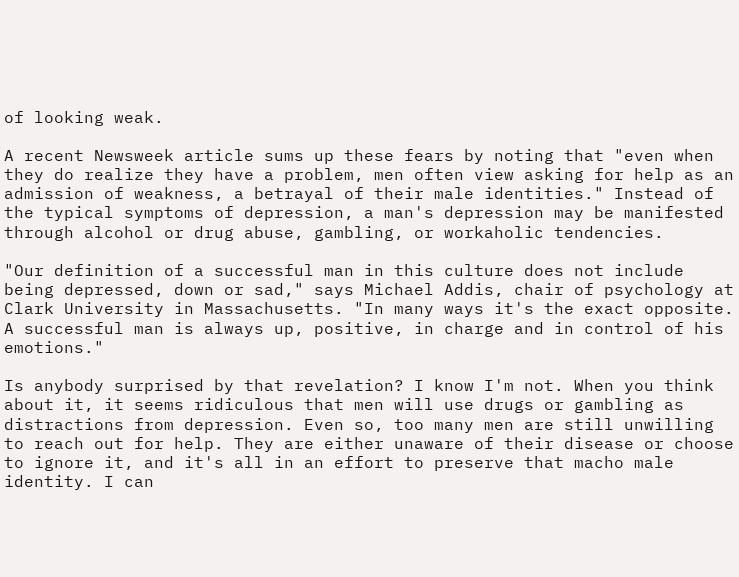of looking weak.

A recent Newsweek article sums up these fears by noting that "even when they do realize they have a problem, men often view asking for help as an admission of weakness, a betrayal of their male identities." Instead of the typical symptoms of depression, a man's depression may be manifested through alcohol or drug abuse, gambling, or workaholic tendencies.

"Our definition of a successful man in this culture does not include being depressed, down or sad," says Michael Addis, chair of psychology at Clark University in Massachusetts. "In many ways it's the exact opposite. A successful man is always up, positive, in charge and in control of his emotions."

Is anybody surprised by that revelation? I know I'm not. When you think about it, it seems ridiculous that men will use drugs or gambling as distractions from depression. Even so, too many men are still unwilling to reach out for help. They are either unaware of their disease or choose to ignore it, and it's all in an effort to preserve that macho male identity. I can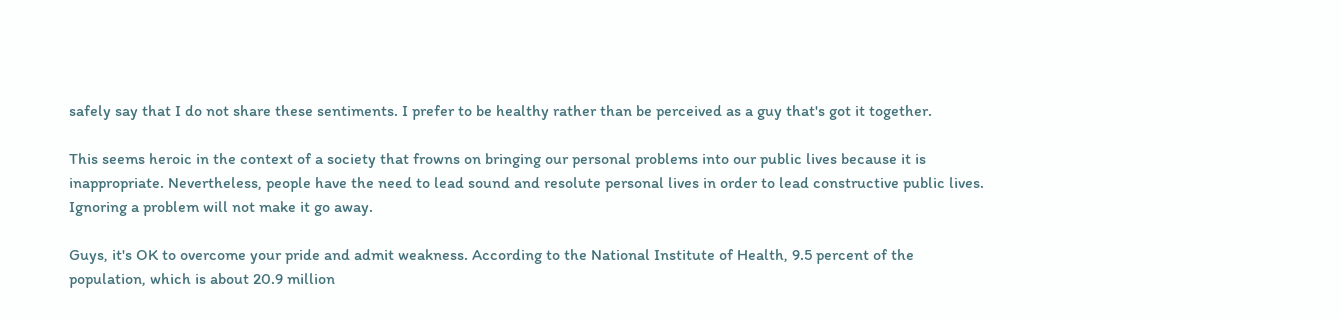safely say that I do not share these sentiments. I prefer to be healthy rather than be perceived as a guy that's got it together.

This seems heroic in the context of a society that frowns on bringing our personal problems into our public lives because it is inappropriate. Nevertheless, people have the need to lead sound and resolute personal lives in order to lead constructive public lives. Ignoring a problem will not make it go away.

Guys, it's OK to overcome your pride and admit weakness. According to the National Institute of Health, 9.5 percent of the population, which is about 20.9 million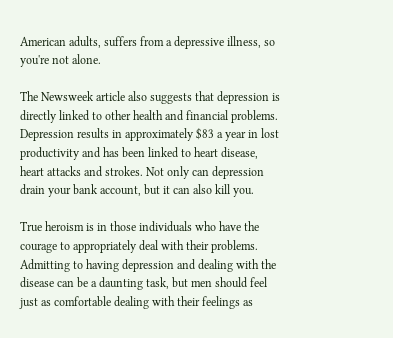American adults, suffers from a depressive illness, so you're not alone.

The Newsweek article also suggests that depression is directly linked to other health and financial problems. Depression results in approximately $83 a year in lost productivity and has been linked to heart disease, heart attacks and strokes. Not only can depression drain your bank account, but it can also kill you.

True heroism is in those individuals who have the courage to appropriately deal with their problems. Admitting to having depression and dealing with the disease can be a daunting task, but men should feel just as comfortable dealing with their feelings as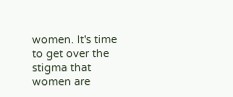women. It's time to get over the stigma that women are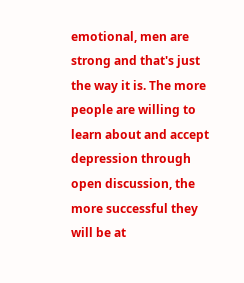emotional, men are strong and that's just the way it is. The more people are willing to learn about and accept depression through open discussion, the more successful they will be at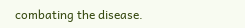combating the disease.